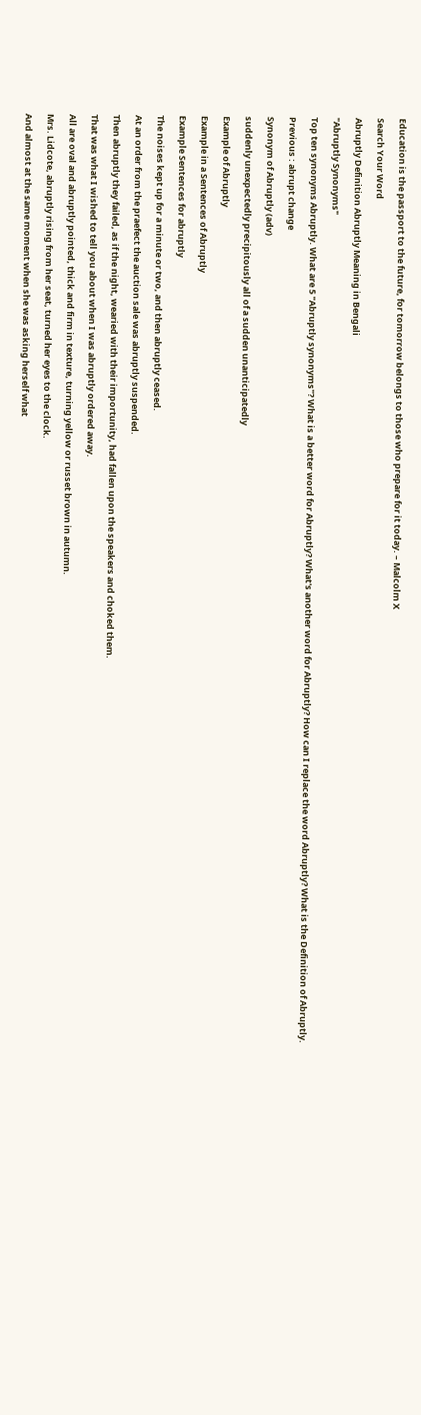Education is the passport to the future, for tomorrow belongs to those who prepare for it today. – Malcolm X

Search Your Word

Abruptly Definition Abruptly Meaning in Bengali

"Abruptly Synonyms"

Top ten synonyms Abruptly. What are 5 "Abruptly synonyms"? What is a better word for Abruptly? What's another word for Abruptly? How can I replace the word Abruptly? What is the Definition of Abruptly.

Previous : abrupt change

Synonym of Abruptly (adv)

suddenly unexpectedly precipitously all of a sudden unanticipatedly

Example of Abruptly

Example in a Sentences of Abruptly

Example Sentences for abruptly

The noises kept up for a minute or two, and then abruptly ceased.

At an order from the praefect the auction sale was abruptly suspended.

Then abruptly they failed, as if the night, wearied with their importunity, had fallen upon the speakers and choked them.

That was what I wished to tell you about when I was abruptly ordered away.

All are oval and abruptly pointed, thick and firm in texture, turning yellow or russet brown in autumn.

Mrs. Lidcote, abruptly rising from her seat, turned her eyes to the clock.

And almost at the same moment when she was asking herself what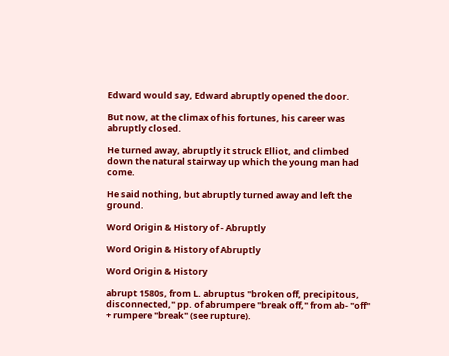Edward would say, Edward abruptly opened the door.

But now, at the climax of his fortunes, his career was abruptly closed.

He turned away, abruptly it struck Elliot, and climbed down the natural stairway up which the young man had come.

He said nothing, but abruptly turned away and left the ground.

Word Origin & History of - Abruptly

Word Origin & History of Abruptly

Word Origin & History

abrupt 1580s, from L. abruptus "broken off, precipitous, disconnected," pp. of abrumpere "break off," from ab- "off" + rumpere "break" (see rupture).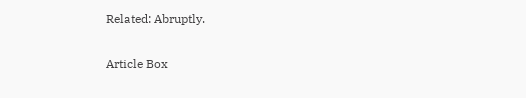Related: Abruptly.

Article Box